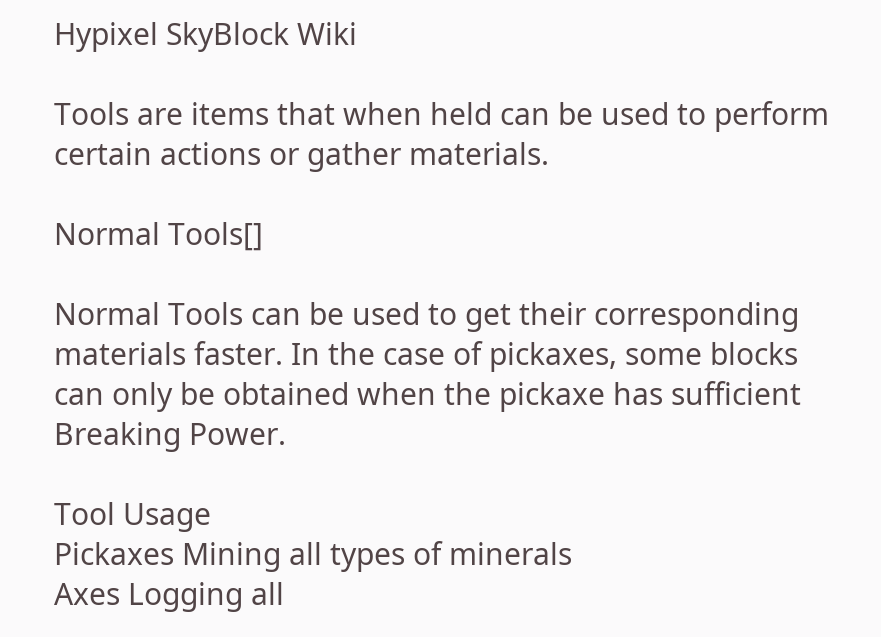Hypixel SkyBlock Wiki

Tools are items that when held can be used to perform certain actions or gather materials.

Normal Tools[]

Normal Tools can be used to get their corresponding materials faster. In the case of pickaxes, some blocks can only be obtained when the pickaxe has sufficient Breaking Power.

Tool Usage
Pickaxes Mining all types of minerals
Axes Logging all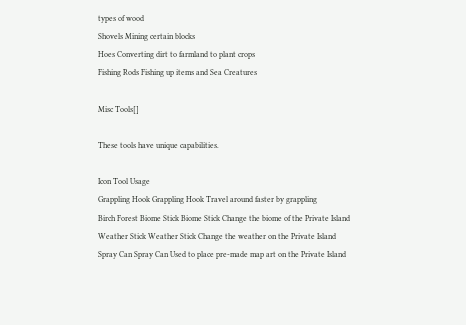types of wood
Shovels Mining certain blocks
Hoes Converting dirt to farmland to plant crops
Fishing Rods Fishing up items and Sea Creatures

Misc Tools[]

These tools have unique capabilities.

Icon Tool Usage
Grappling Hook Grappling Hook Travel around faster by grappling
Birch Forest Biome Stick Biome Stick Change the biome of the Private Island
Weather Stick Weather Stick Change the weather on the Private Island
Spray Can Spray Can Used to place pre-made map art on the Private Island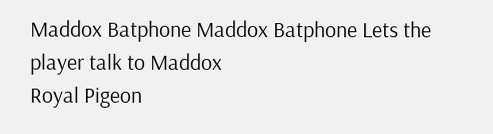Maddox Batphone Maddox Batphone Lets the player talk to Maddox
Royal Pigeon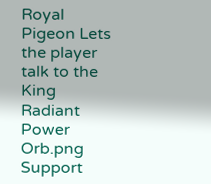Royal Pigeon Lets the player talk to the King
Radiant Power Orb.png Support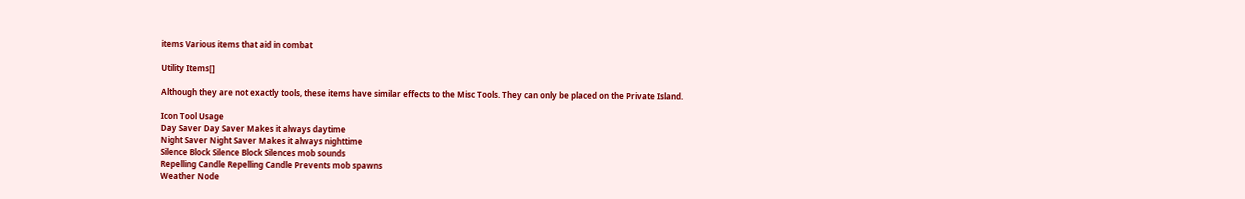items Various items that aid in combat

Utility Items[]

Although they are not exactly tools, these items have similar effects to the Misc Tools. They can only be placed on the Private Island.

Icon Tool Usage
Day Saver Day Saver Makes it always daytime
Night Saver Night Saver Makes it always nighttime
Silence Block Silence Block Silences mob sounds
Repelling Candle Repelling Candle Prevents mob spawns
Weather Node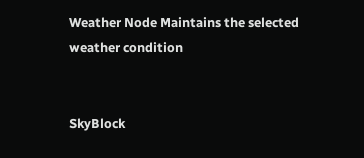Weather Node Maintains the selected weather condition


SkyBlock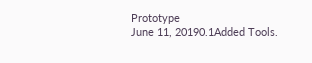Prototype
June 11, 20190.1Added Tools.